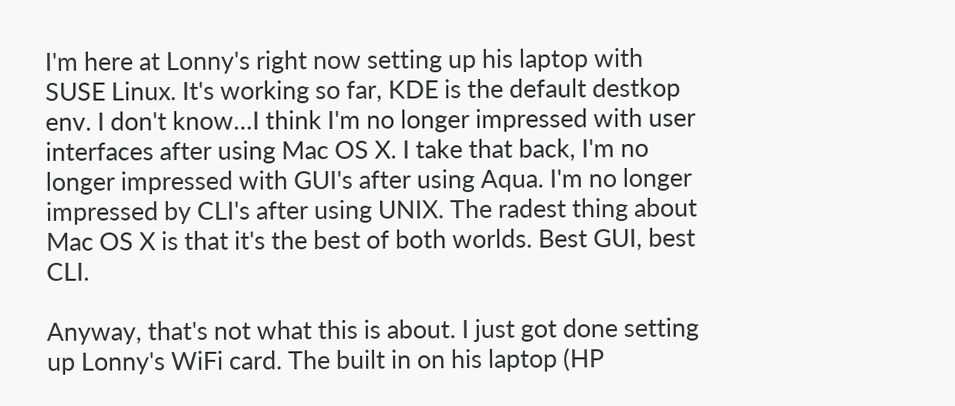I'm here at Lonny's right now setting up his laptop with SUSE Linux. It's working so far, KDE is the default destkop env. I don't know…I think I'm no longer impressed with user interfaces after using Mac OS X. I take that back, I'm no longer impressed with GUI's after using Aqua. I'm no longer impressed by CLI's after using UNIX. The radest thing about Mac OS X is that it's the best of both worlds. Best GUI, best CLI.

Anyway, that's not what this is about. I just got done setting up Lonny's WiFi card. The built in on his laptop (HP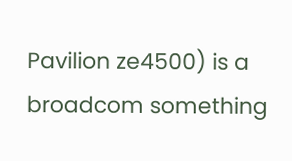Pavilion ze4500) is a broadcom something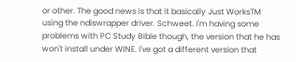or other. The good news is that it basically Just WorksTM using the ndiswrapper driver. Schweet. I'm having some problems with PC Study Bible though, the version that he has won't install under WINE. I've got a different version that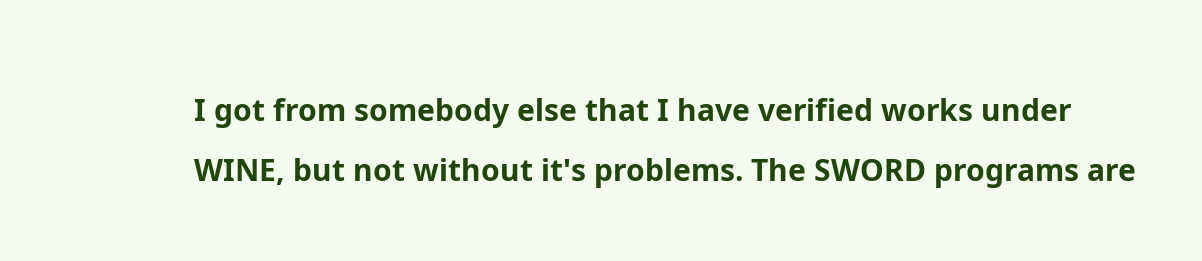I got from somebody else that I have verified works under WINE, but not without it's problems. The SWORD programs are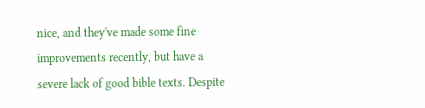nice, and they've made some fine improvements recently, but have a severe lack of good bible texts. Despite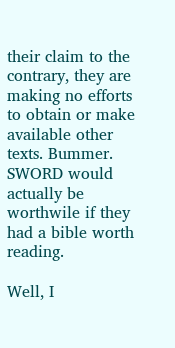their claim to the contrary, they are making no efforts to obtain or make available other texts. Bummer. SWORD would actually be worthwile if they had a bible worth reading.

Well, I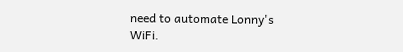need to automate Lonny's WiFi.